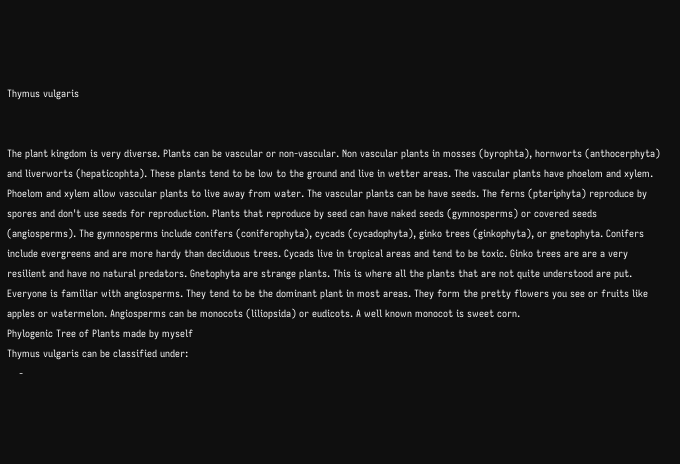Thymus vulgaris


The plant kingdom is very diverse. Plants can be vascular or non-vascular. Non vascular plants in mosses (byrophta), hornworts (anthocerphyta) and liverworts (hepaticophta). These plants tend to be low to the ground and live in wetter areas. The vascular plants have phoelom and xylem. Phoelom and xylem allow vascular plants to live away from water. The vascular plants can be have seeds. The ferns (pteriphyta) reproduce by spores and don't use seeds for reproduction. Plants that reproduce by seed can have naked seeds (gymnosperms) or covered seeds (angiosperms). The gymnosperms include conifers (coniferophyta), cycads (cycadophyta), ginko trees (ginkophyta), or gnetophyta. Conifers include evergreens and are more hardy than deciduous trees. Cycads live in tropical areas and tend to be toxic. Ginko trees are are a very resilient and have no natural predators. Gnetophyta are strange plants. This is where all the plants that are not quite understood are put. Everyone is familiar with angiosperms. They tend to be the dominant plant in most areas. They form the pretty flowers you see or fruits like apples or watermelon. Angiosperms can be monocots (liliopsida) or eudicots. A well known monocot is sweet corn.
Phylogenic Tree of Plants made by myself
Thymus vulgaris can be classified under:
    -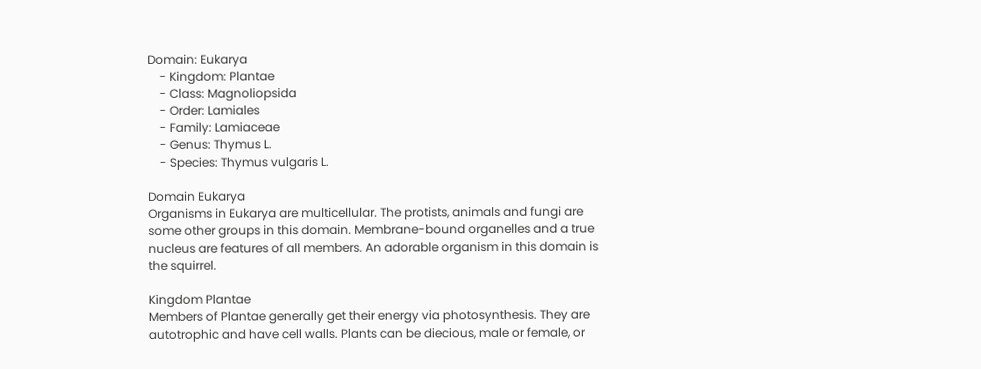Domain: Eukarya
    - Kingdom: Plantae
    - Class: Magnoliopsida
    - Order: Lamiales
    - Family: Lamiaceae
    - Genus: Thymus L.
    - Species: Thymus vulgaris L.

Domain Eukarya
Organisms in Eukarya are multicellular. The protists, animals and fungi are some other groups in this domain. Membrane-bound organelles and a true nucleus are features of all members. An adorable organism in this domain is the squirrel.

Kingdom Plantae
Members of Plantae generally get their energy via photosynthesis. They are autotrophic and have cell walls. Plants can be diecious, male or female, or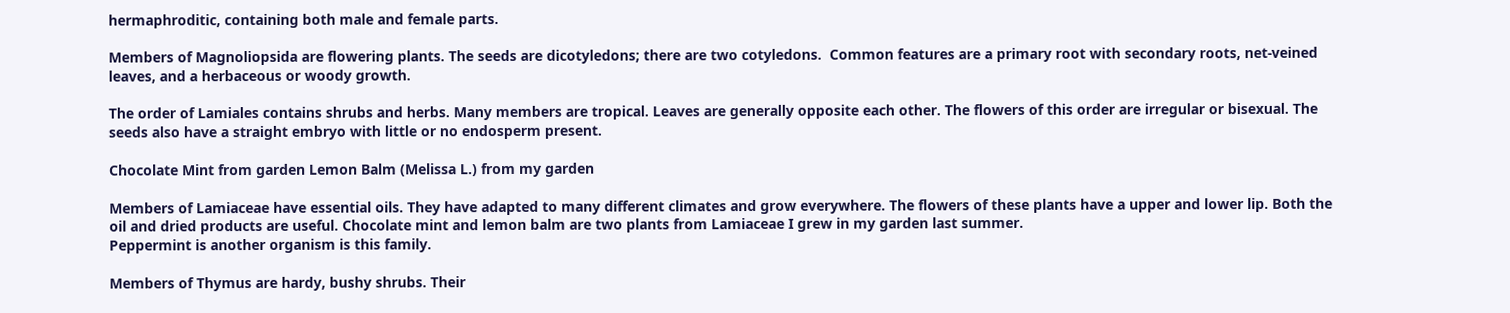hermaphroditic, containing both male and female parts.

Members of Magnoliopsida are flowering plants. The seeds are dicotyledons; there are two cotyledons.  Common features are a primary root with secondary roots, net-veined leaves, and a herbaceous or woody growth.

The order of Lamiales contains shrubs and herbs. Many members are tropical. Leaves are generally opposite each other. The flowers of this order are irregular or bisexual. The seeds also have a straight embryo with little or no endosperm present.

Chocolate Mint from garden Lemon Balm (Melissa L.) from my garden

Members of Lamiaceae have essential oils. They have adapted to many different climates and grow everywhere. The flowers of these plants have a upper and lower lip. Both the oil and dried products are useful. Chocolate mint and lemon balm are two plants from Lamiaceae I grew in my garden last summer.
Peppermint is another organism is this family.

Members of Thymus are hardy, bushy shrubs. Their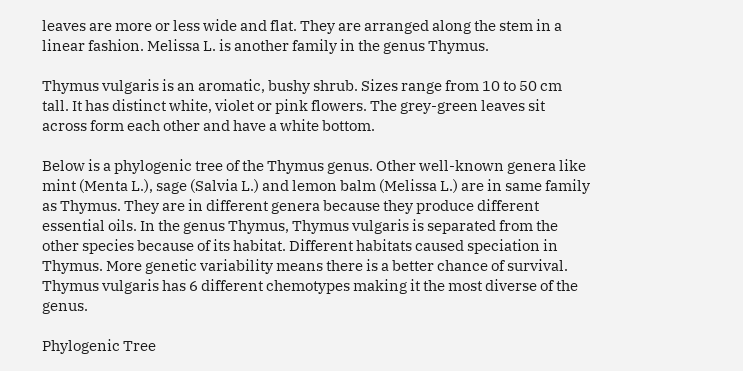leaves are more or less wide and flat. They are arranged along the stem in a linear fashion. Melissa L. is another family in the genus Thymus.

Thymus vulgaris is an aromatic, bushy shrub. Sizes range from 10 to 50 cm tall. It has distinct white, violet or pink flowers. The grey-green leaves sit across form each other and have a white bottom.

Below is a phylogenic tree of the Thymus genus. Other well-known genera like mint (Menta L.), sage (Salvia L.) and lemon balm (Melissa L.) are in same family as Thymus. They are in different genera because they produce different essential oils. In the genus Thymus, Thymus vulgaris is separated from the other species because of its habitat. Different habitats caused speciation in Thymus. More genetic variability means there is a better chance of survival. Thymus vulgaris has 6 different chemotypes making it the most diverse of the genus.

Phylogenic Tree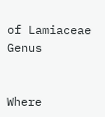of Lamiaceae Genus


Where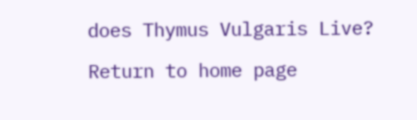does Thymus Vulgaris Live?

Return to home page